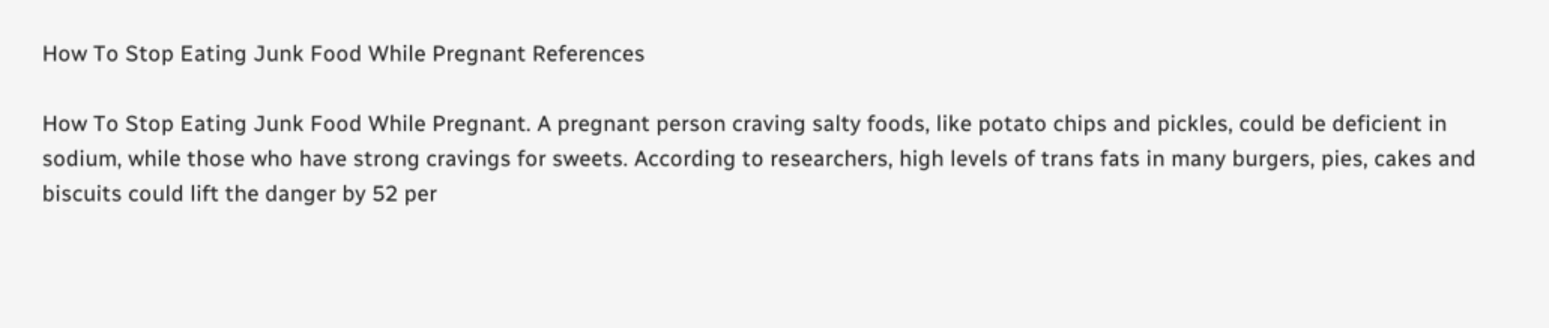How To Stop Eating Junk Food While Pregnant References

How To Stop Eating Junk Food While Pregnant. A pregnant person craving salty foods, like potato chips and pickles, could be deficient in sodium, while those who have strong cravings for sweets. According to researchers, high levels of trans fats in many burgers, pies, cakes and biscuits could lift the danger by 52 per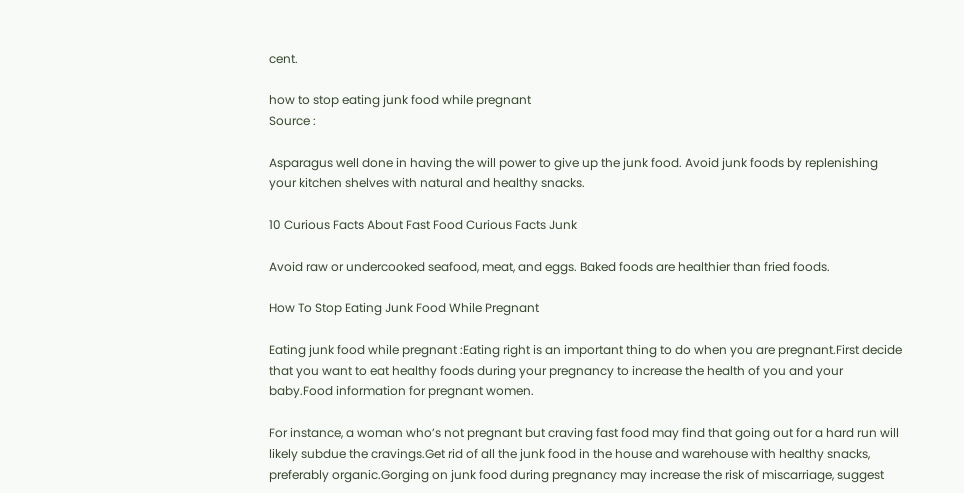cent.

how to stop eating junk food while pregnant
Source :

Asparagus well done in having the will power to give up the junk food. Avoid junk foods by replenishing your kitchen shelves with natural and healthy snacks.

10 Curious Facts About Fast Food Curious Facts Junk

Avoid raw or undercooked seafood, meat, and eggs. Baked foods are healthier than fried foods.

How To Stop Eating Junk Food While Pregnant

Eating junk food while pregnant :Eating right is an important thing to do when you are pregnant.First decide that you want to eat healthy foods during your pregnancy to increase the health of you and your baby.Food information for pregnant women.

For instance, a woman who’s not pregnant but craving fast food may find that going out for a hard run will likely subdue the cravings.Get rid of all the junk food in the house and warehouse with healthy snacks, preferably organic.Gorging on junk food during pregnancy may increase the risk of miscarriage, suggest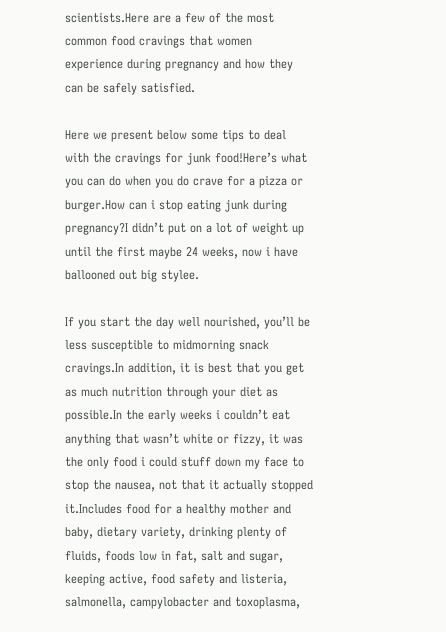scientists.Here are a few of the most common food cravings that women experience during pregnancy and how they can be safely satisfied.

Here we present below some tips to deal with the cravings for junk food!Here’s what you can do when you do crave for a pizza or burger.How can i stop eating junk during pregnancy?I didn’t put on a lot of weight up until the first maybe 24 weeks, now i have ballooned out big stylee.

If you start the day well nourished, you’ll be less susceptible to midmorning snack cravings.In addition, it is best that you get as much nutrition through your diet as possible.In the early weeks i couldn’t eat anything that wasn’t white or fizzy, it was the only food i could stuff down my face to stop the nausea, not that it actually stopped it.Includes food for a healthy mother and baby, dietary variety, drinking plenty of fluids, foods low in fat, salt and sugar, keeping active, food safety and listeria, salmonella, campylobacter and toxoplasma,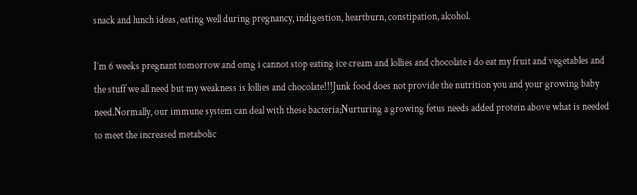snack and lunch ideas, eating well during pregnancy, indigestion, heartburn, constipation, alcohol.

I’m 6 weeks pregnant tomorrow and omg i cannot stop eating ice cream and lollies and chocolate i do eat my fruit and vegetables and the stuff we all need but my weakness is lollies and chocolate!!!Junk food does not provide the nutrition you and your growing baby need.Normally, our immune system can deal with these bacteria;Nurturing a growing fetus needs added protein above what is needed to meet the increased metabolic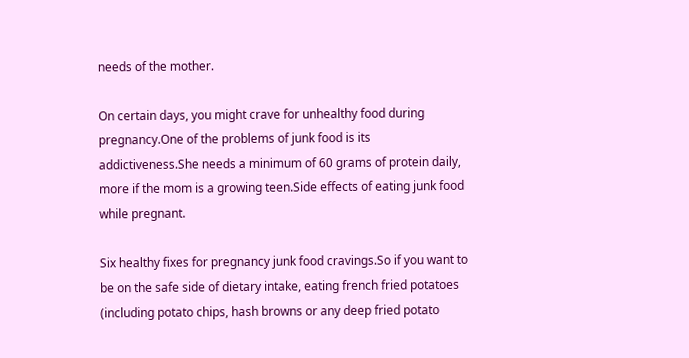needs of the mother.

On certain days, you might crave for unhealthy food during pregnancy.One of the problems of junk food is its addictiveness.She needs a minimum of 60 grams of protein daily, more if the mom is a growing teen.Side effects of eating junk food while pregnant.

Six healthy fixes for pregnancy junk food cravings.So if you want to be on the safe side of dietary intake, eating french fried potatoes (including potato chips, hash browns or any deep fried potato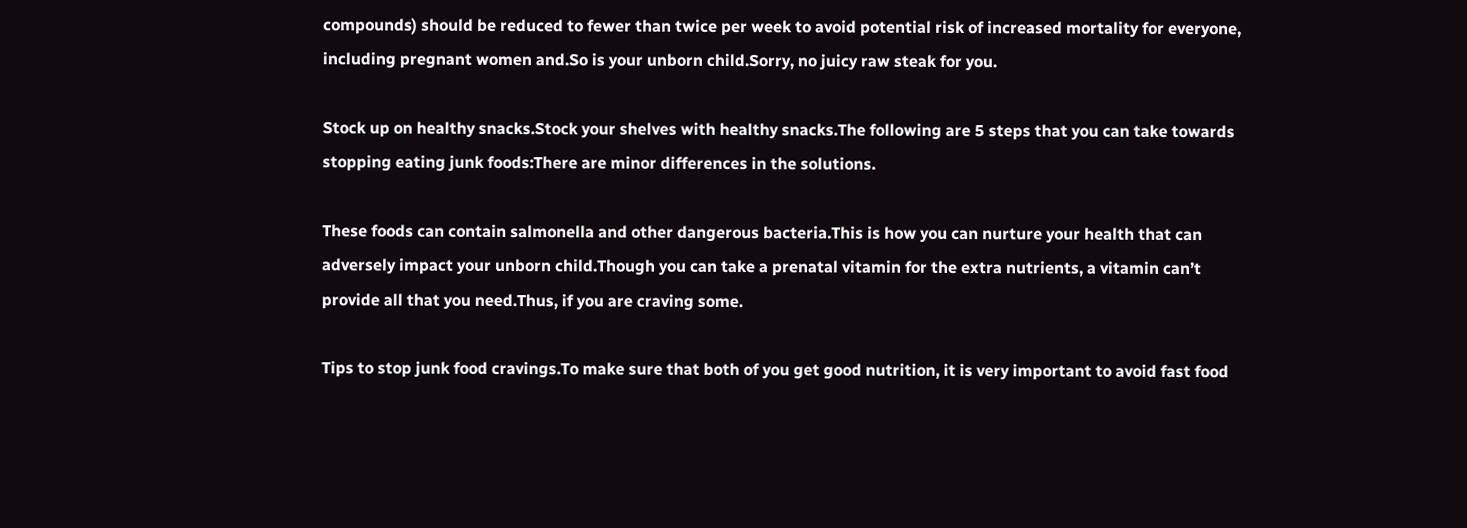compounds) should be reduced to fewer than twice per week to avoid potential risk of increased mortality for everyone, including pregnant women and.So is your unborn child.Sorry, no juicy raw steak for you.

Stock up on healthy snacks.Stock your shelves with healthy snacks.The following are 5 steps that you can take towards stopping eating junk foods:There are minor differences in the solutions.

These foods can contain salmonella and other dangerous bacteria.This is how you can nurture your health that can adversely impact your unborn child.Though you can take a prenatal vitamin for the extra nutrients, a vitamin can’t provide all that you need.Thus, if you are craving some.

Tips to stop junk food cravings.To make sure that both of you get good nutrition, it is very important to avoid fast food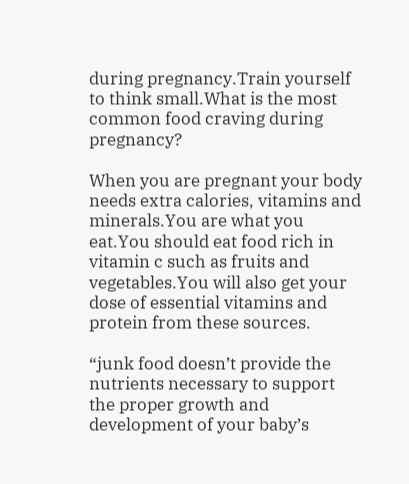during pregnancy.Train yourself to think small.What is the most common food craving during pregnancy?

When you are pregnant your body needs extra calories, vitamins and minerals.You are what you eat.You should eat food rich in vitamin c such as fruits and vegetables.You will also get your dose of essential vitamins and protein from these sources.

“junk food doesn’t provide the nutrients necessary to support the proper growth and development of your baby’s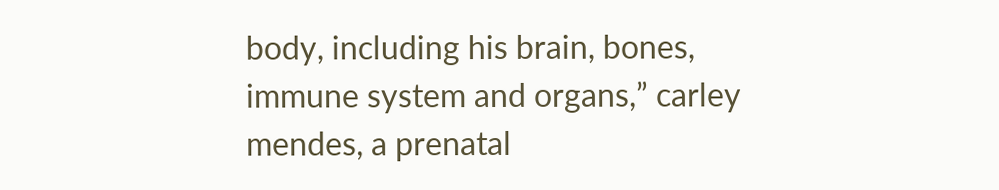body, including his brain, bones, immune system and organs,” carley mendes, a prenatal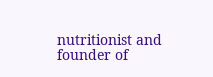nutritionist and founder of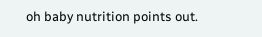oh baby nutrition points out.